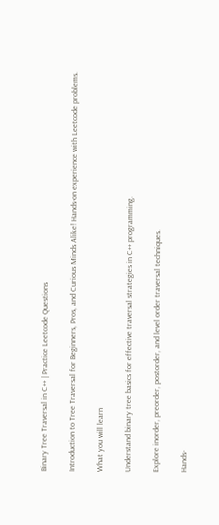Binary Tree Traversal in C++ | Practice Leetcode Questions

Introduction to Tree Traversal for Beginners, Pros, and Curious Minds Alike! Hands-on experience with Leetcode problems.

What you will learn

Understand binary tree basics for effective traversal strategies in C++ programming.

Explore inorder, preorder, postorder, and level order traversal techniques.

Hands-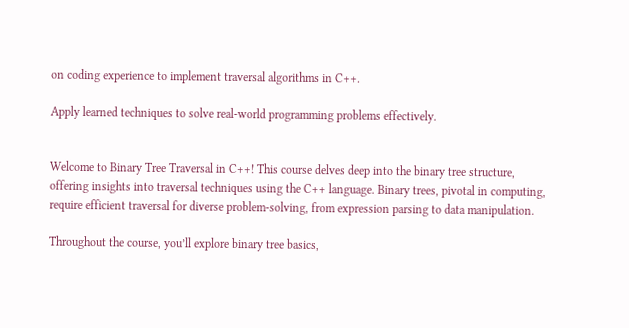on coding experience to implement traversal algorithms in C++.

Apply learned techniques to solve real-world programming problems effectively.


Welcome to Binary Tree Traversal in C++! This course delves deep into the binary tree structure, offering insights into traversal techniques using the C++ language. Binary trees, pivotal in computing, require efficient traversal for diverse problem-solving, from expression parsing to data manipulation.

Throughout the course, you’ll explore binary tree basics,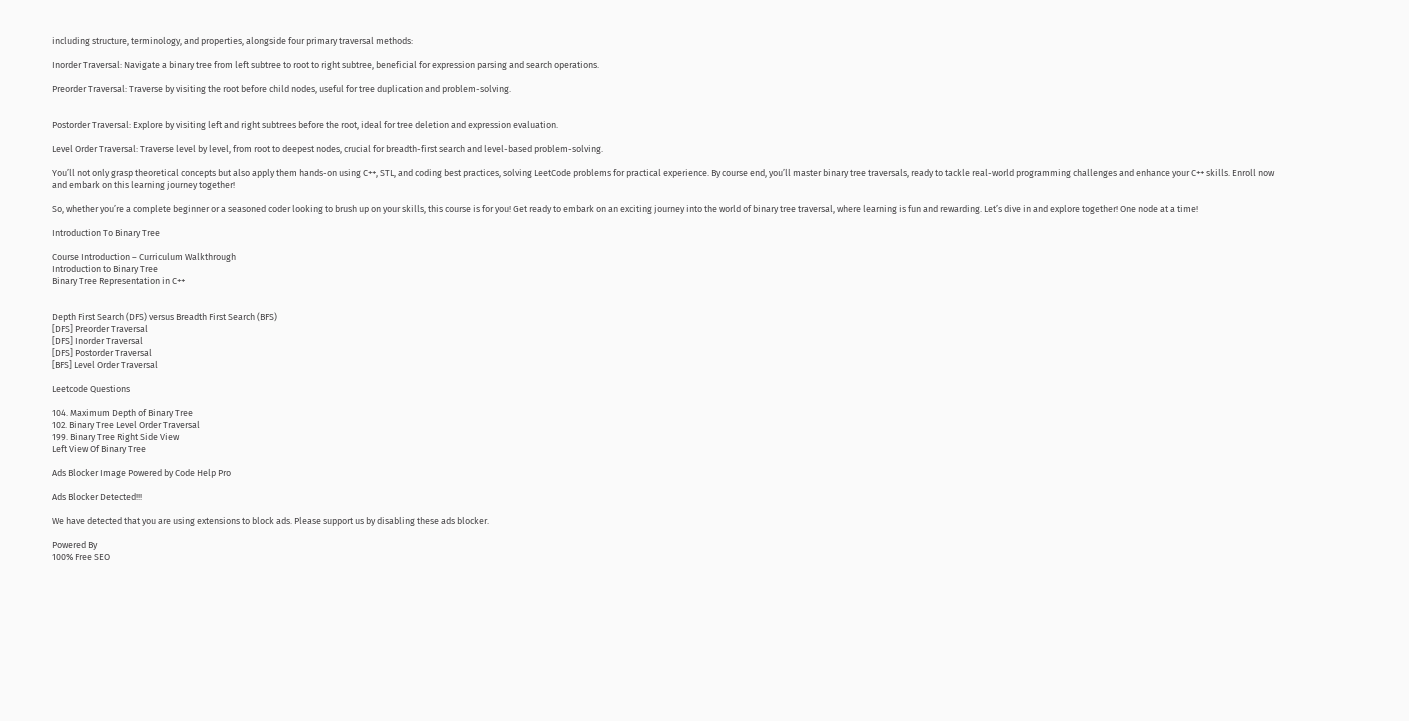including structure, terminology, and properties, alongside four primary traversal methods:

Inorder Traversal: Navigate a binary tree from left subtree to root to right subtree, beneficial for expression parsing and search operations.

Preorder Traversal: Traverse by visiting the root before child nodes, useful for tree duplication and problem-solving.


Postorder Traversal: Explore by visiting left and right subtrees before the root, ideal for tree deletion and expression evaluation.

Level Order Traversal: Traverse level by level, from root to deepest nodes, crucial for breadth-first search and level-based problem-solving.

You’ll not only grasp theoretical concepts but also apply them hands-on using C++, STL, and coding best practices, solving LeetCode problems for practical experience. By course end, you’ll master binary tree traversals, ready to tackle real-world programming challenges and enhance your C++ skills. Enroll now and embark on this learning journey together!

So, whether you’re a complete beginner or a seasoned coder looking to brush up on your skills, this course is for you! Get ready to embark on an exciting journey into the world of binary tree traversal, where learning is fun and rewarding. Let’s dive in and explore together! One node at a time!

Introduction To Binary Tree

Course Introduction – Curriculum Walkthrough
Introduction to Binary Tree
Binary Tree Representation in C++


Depth First Search (DFS) versus Breadth First Search (BFS)
[DFS] Preorder Traversal
[DFS] Inorder Traversal
[DFS] Postorder Traversal
[BFS] Level Order Traversal

Leetcode Questions

104. Maximum Depth of Binary Tree
102. Binary Tree Level Order Traversal
199. Binary Tree Right Side View
Left View Of Binary Tree

Ads Blocker Image Powered by Code Help Pro

Ads Blocker Detected!!!

We have detected that you are using extensions to block ads. Please support us by disabling these ads blocker.

Powered By
100% Free SEO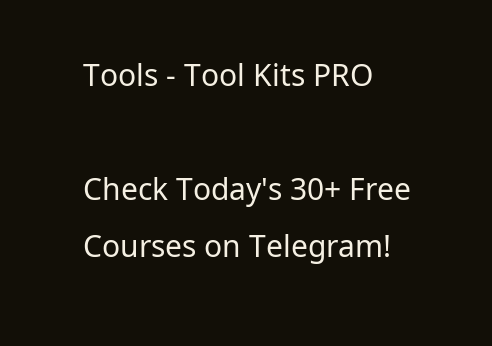Tools - Tool Kits PRO

Check Today's 30+ Free Courses on Telegram!